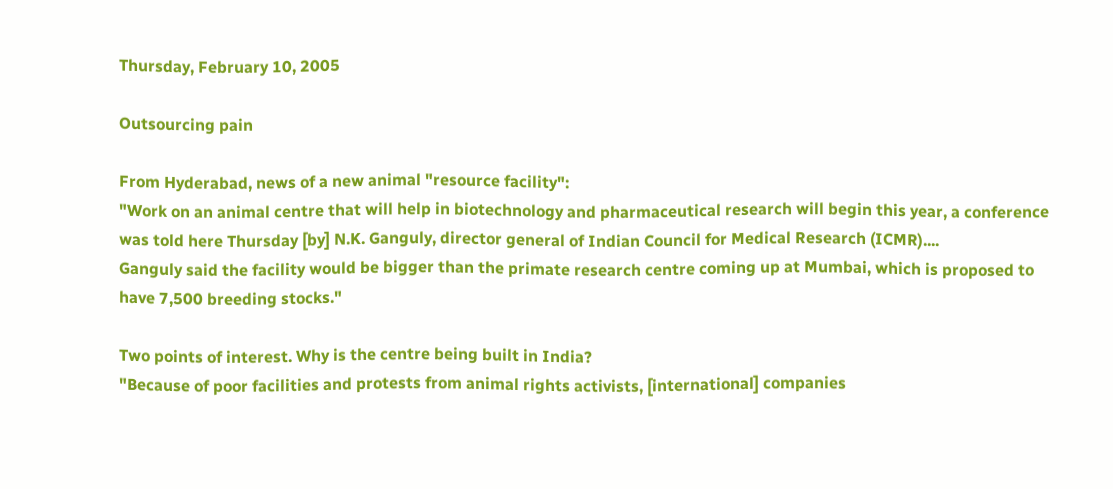Thursday, February 10, 2005

Outsourcing pain

From Hyderabad, news of a new animal "resource facility":
"Work on an animal centre that will help in biotechnology and pharmaceutical research will begin this year, a conference was told here Thursday [by] N.K. Ganguly, director general of Indian Council for Medical Research (ICMR)....
Ganguly said the facility would be bigger than the primate research centre coming up at Mumbai, which is proposed to have 7,500 breeding stocks."

Two points of interest. Why is the centre being built in India?
"Because of poor facilities and protests from animal rights activists, [international] companies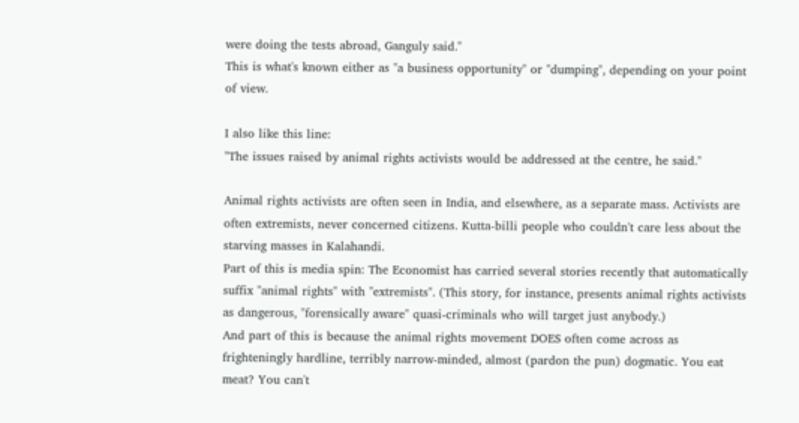were doing the tests abroad, Ganguly said."
This is what's known either as "a business opportunity" or "dumping", depending on your point of view.

I also like this line:
"The issues raised by animal rights activists would be addressed at the centre, he said."

Animal rights activists are often seen in India, and elsewhere, as a separate mass. Activists are often extremists, never concerned citizens. Kutta-billi people who couldn't care less about the starving masses in Kalahandi.
Part of this is media spin: The Economist has carried several stories recently that automatically suffix "animal rights" with "extremists". (This story, for instance, presents animal rights activists as dangerous, "forensically aware" quasi-criminals who will target just anybody.)
And part of this is because the animal rights movement DOES often come across as frighteningly hardline, terribly narrow-minded, almost (pardon the pun) dogmatic. You eat meat? You can't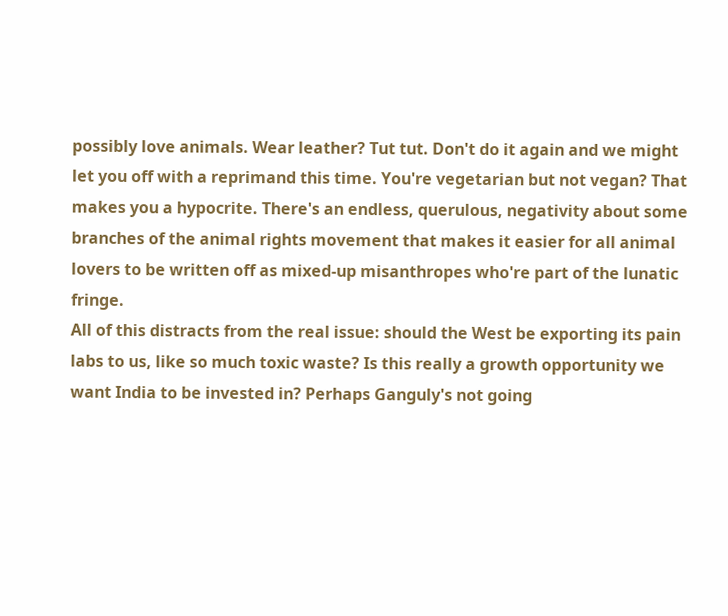possibly love animals. Wear leather? Tut tut. Don't do it again and we might let you off with a reprimand this time. You're vegetarian but not vegan? That makes you a hypocrite. There's an endless, querulous, negativity about some branches of the animal rights movement that makes it easier for all animal lovers to be written off as mixed-up misanthropes who're part of the lunatic fringe.
All of this distracts from the real issue: should the West be exporting its pain labs to us, like so much toxic waste? Is this really a growth opportunity we want India to be invested in? Perhaps Ganguly's not going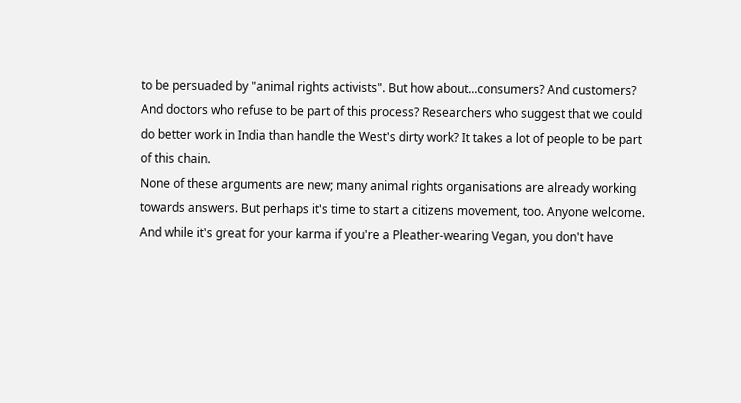to be persuaded by "animal rights activists". But how about...consumers? And customers? And doctors who refuse to be part of this process? Researchers who suggest that we could do better work in India than handle the West's dirty work? It takes a lot of people to be part of this chain.
None of these arguments are new; many animal rights organisations are already working towards answers. But perhaps it's time to start a citizens movement, too. Anyone welcome. And while it's great for your karma if you're a Pleather-wearing Vegan, you don't have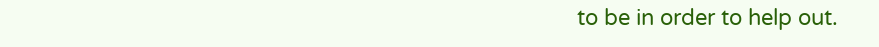to be in order to help out.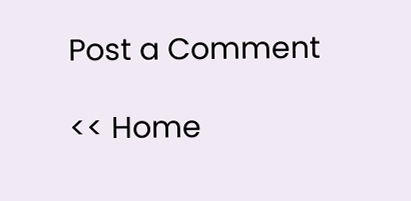Post a Comment

<< Home